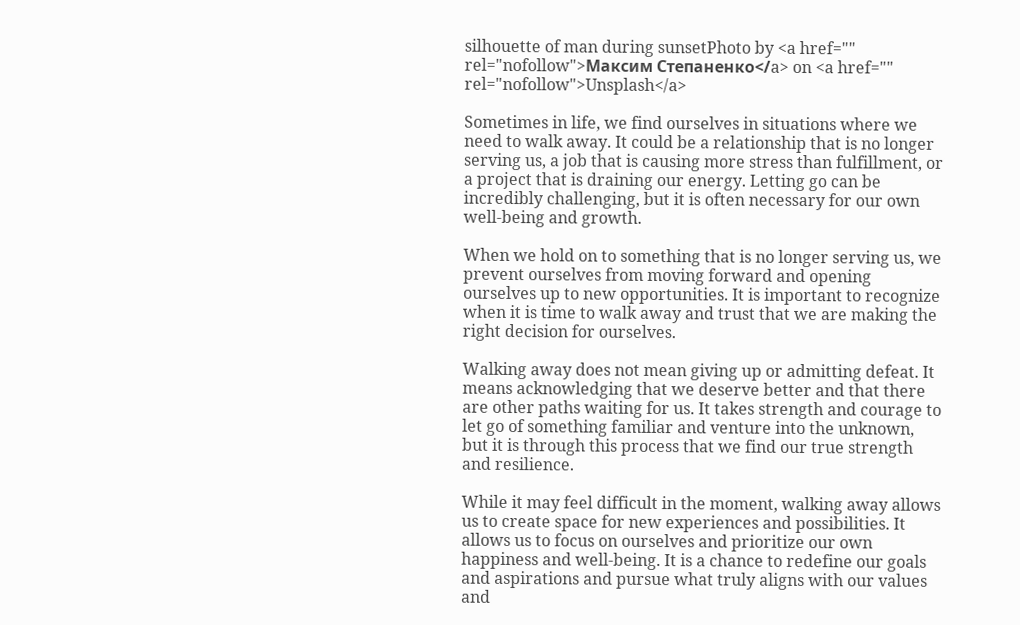silhouette of man during sunsetPhoto by <a href="" rel="nofollow">Максим Степаненко</a> on <a href="" rel="nofollow">Unsplash</a>

Sometimes in life, we find ourselves in situations where we need to walk away. It could be a relationship that is no longer serving us, a job that is causing more stress than fulfillment, or a project that is draining our energy. Letting go can be incredibly challenging, but it is often necessary for our own well-being and growth.

When we hold on to something that is no longer serving us, we prevent ourselves from moving forward and opening ourselves up to new opportunities. It is important to recognize when it is time to walk away and trust that we are making the right decision for ourselves.

Walking away does not mean giving up or admitting defeat. It means acknowledging that we deserve better and that there are other paths waiting for us. It takes strength and courage to let go of something familiar and venture into the unknown, but it is through this process that we find our true strength and resilience.

While it may feel difficult in the moment, walking away allows us to create space for new experiences and possibilities. It allows us to focus on ourselves and prioritize our own happiness and well-being. It is a chance to redefine our goals and aspirations and pursue what truly aligns with our values and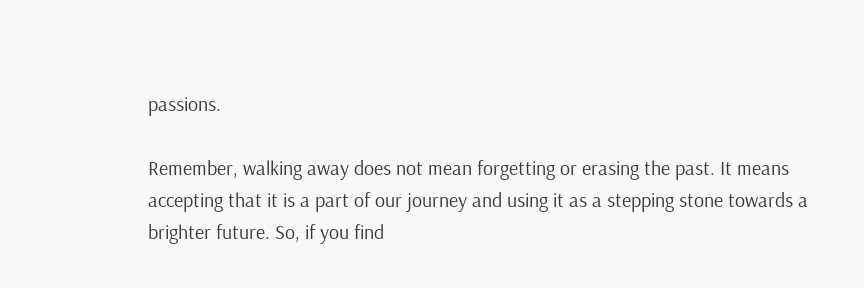passions.

Remember, walking away does not mean forgetting or erasing the past. It means accepting that it is a part of our journey and using it as a stepping stone towards a brighter future. So, if you find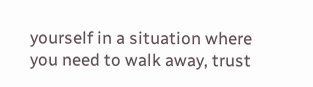yourself in a situation where you need to walk away, trust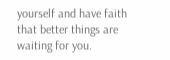yourself and have faith that better things are waiting for you.